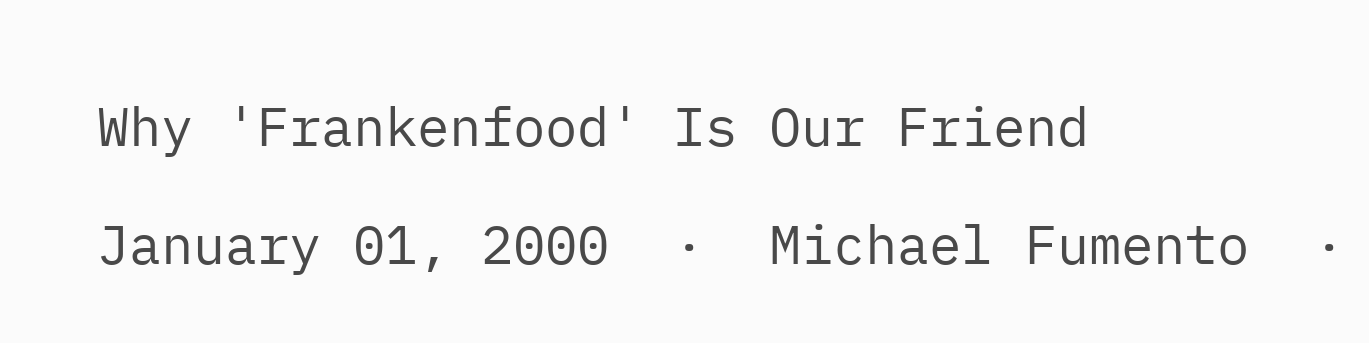Why 'Frankenfood' Is Our Friend

January 01, 2000  ·  Michael Fumento  ·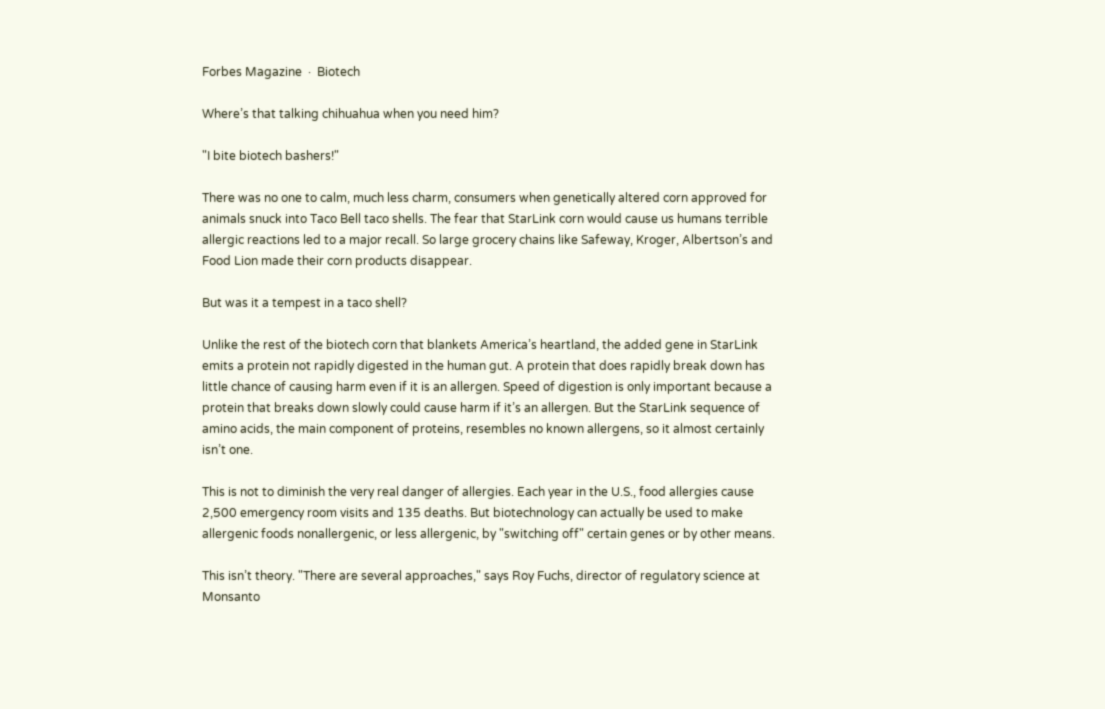Forbes Magazine  ·  Biotech

Where’s that talking chihuahua when you need him?

"I bite biotech bashers!"

There was no one to calm, much less charm, consumers when genetically altered corn approved for animals snuck into Taco Bell taco shells. The fear that StarLink corn would cause us humans terrible allergic reactions led to a major recall. So large grocery chains like Safeway, Kroger, Albertson’s and Food Lion made their corn products disappear.

But was it a tempest in a taco shell?

Unlike the rest of the biotech corn that blankets America’s heartland, the added gene in StarLink emits a protein not rapidly digested in the human gut. A protein that does rapidly break down has little chance of causing harm even if it is an allergen. Speed of digestion is only important because a protein that breaks down slowly could cause harm if it’s an allergen. But the StarLink sequence of amino acids, the main component of proteins, resembles no known allergens, so it almost certainly isn’t one.

This is not to diminish the very real danger of allergies. Each year in the U.S., food allergies cause 2,500 emergency room visits and 135 deaths. But biotechnology can actually be used to make allergenic foods nonallergenic, or less allergenic, by "switching off" certain genes or by other means.

This isn’t theory. "There are several approaches," says Roy Fuchs, director of regulatory science at Monsanto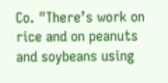Co. "There’s work on rice and on peanuts and soybeans using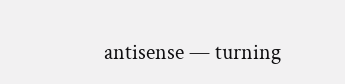antisense — turning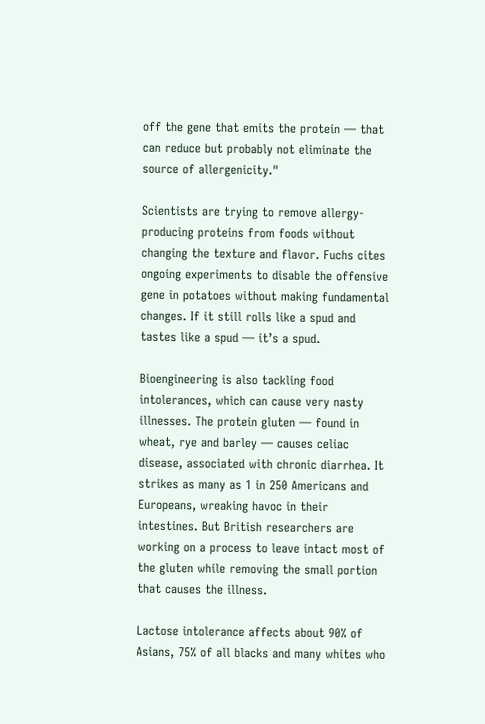off the gene that emits the protein — that can reduce but probably not eliminate the source of allergenicity."

Scientists are trying to remove allergy-producing proteins from foods without changing the texture and flavor. Fuchs cites ongoing experiments to disable the offensive gene in potatoes without making fundamental changes. If it still rolls like a spud and tastes like a spud — it’s a spud.

Bioengineering is also tackling food intolerances, which can cause very nasty illnesses. The protein gluten — found in wheat, rye and barley — causes celiac disease, associated with chronic diarrhea. It strikes as many as 1 in 250 Americans and Europeans, wreaking havoc in their intestines. But British researchers are working on a process to leave intact most of the gluten while removing the small portion that causes the illness.

Lactose intolerance affects about 90% of Asians, 75% of all blacks and many whites who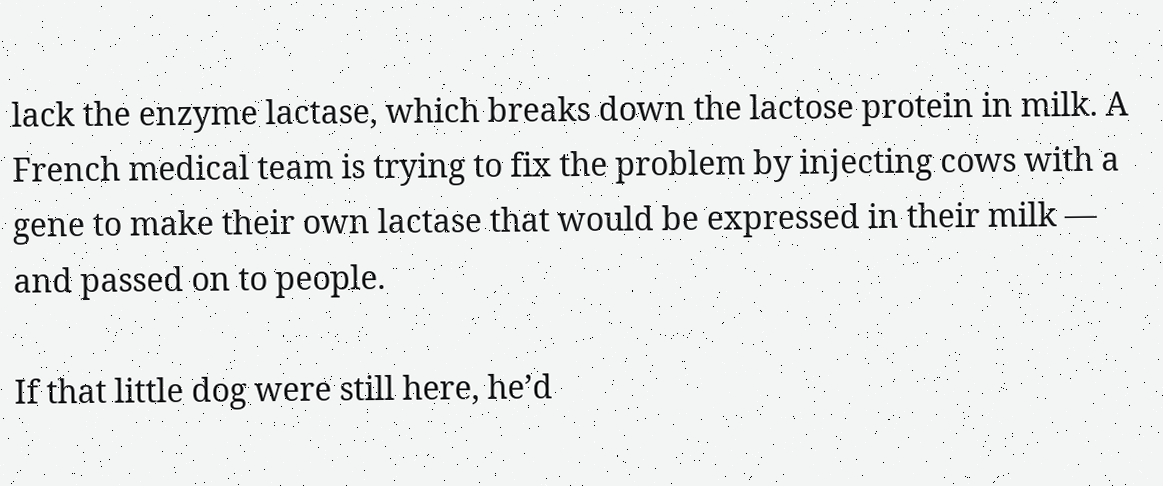lack the enzyme lactase, which breaks down the lactose protein in milk. A French medical team is trying to fix the problem by injecting cows with a gene to make their own lactase that would be expressed in their milk — and passed on to people.

If that little dog were still here, he’d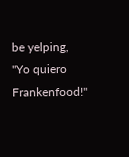be yelping, "Yo quiero Frankenfood!"